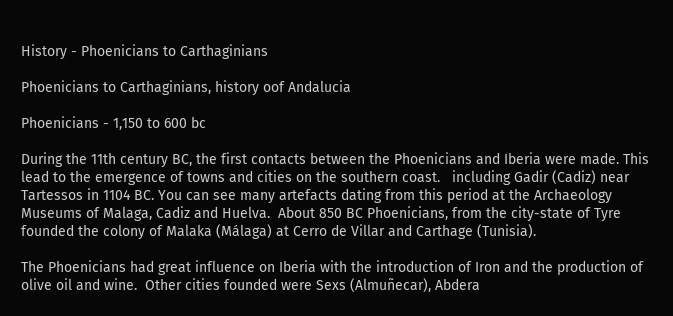History - Phoenicians to Carthaginians

Phoenicians to Carthaginians, history oof Andalucia

Phoenicians - 1,150 to 600 bc

During the 11th century BC, the first contacts between the Phoenicians and Iberia were made. This lead to the emergence of towns and cities on the southern coast.   including Gadir (Cadiz) near Tartessos in 1104 BC. You can see many artefacts dating from this period at the Archaeology Museums of Malaga, Cadiz and Huelva.  About 850 BC Phoenicians, from the city-state of Tyre founded the colony of Malaka (Málaga) at Cerro de Villar and Carthage (Tunisia).

The Phoenicians had great influence on Iberia with the introduction of Iron and the production of olive oil and wine.  Other cities founded were Sexs (Almuñecar), Abdera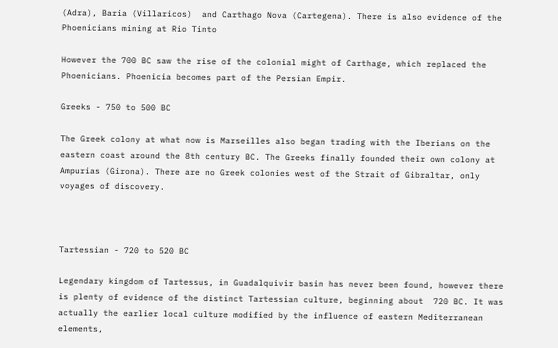(Adra), Baria (Villaricos)  and Carthago Nova (Cartegena). There is also evidence of the Phoenicians mining at Rio Tinto

However the 700 BC saw the rise of the colonial might of Carthage, which replaced the Phoenicians. Phoenicia becomes part of the Persian Empir.

Greeks - 750 to 500 BC

The Greek colony at what now is Marseilles also began trading with the Iberians on the eastern coast around the 8th century BC. The Greeks finally founded their own colony at Ampurias (Girona). There are no Greek colonies west of the Strait of Gibraltar, only voyages of discovery.



Tartessian - 720 to 520 BC

Legendary kingdom of Tartessus, in Guadalquivir basin has never been found, however there is plenty of evidence of the distinct Tartessian culture, beginning about  720 BC. It was actually the earlier local culture modified by the influence of eastern Mediterranean elements,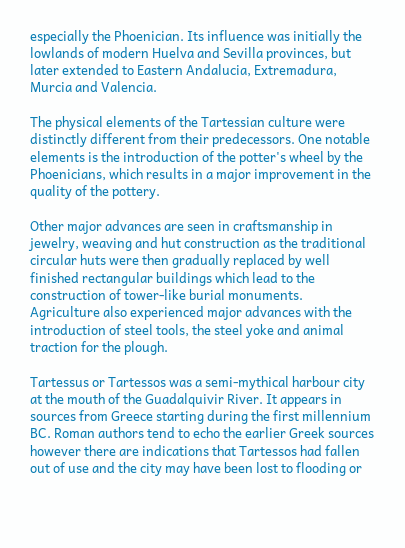especially the Phoenician. Its influence was initially the lowlands of modern Huelva and Sevilla provinces, but later extended to Eastern Andalucia, Extremadura, Murcia and Valencia.

The physical elements of the Tartessian culture were distinctly different from their predecessors. One notable elements is the introduction of the potter's wheel by the Phoenicians, which results in a major improvement in the quality of the pottery.

Other major advances are seen in craftsmanship in jewelry, weaving and hut construction as the traditional circular huts were then gradually replaced by well finished rectangular buildings which lead to the construction of tower-like burial monuments. Agriculture also experienced major advances with the introduction of steel tools, the steel yoke and animal traction for the plough.

Tartessus or Tartessos was a semi-mythical harbour city at the mouth of the Guadalquivir River. It appears in sources from Greece starting during the first millennium BC. Roman authors tend to echo the earlier Greek sources however there are indications that Tartessos had fallen out of use and the city may have been lost to flooding or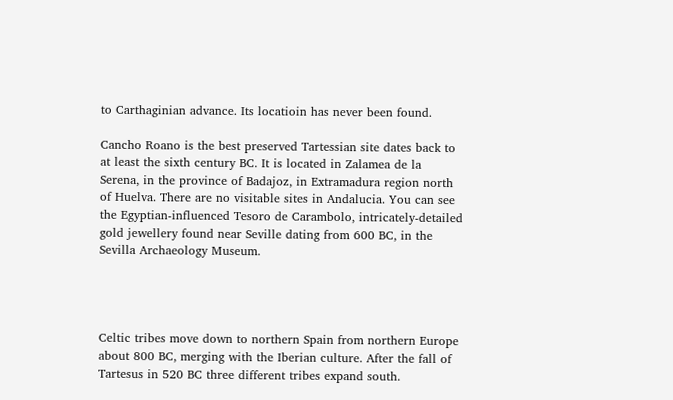to Carthaginian advance. Its locatioin has never been found.

Cancho Roano is the best preserved Tartessian site dates back to at least the sixth century BC. It is located in Zalamea de la Serena, in the province of Badajoz, in Extramadura region north of Huelva. There are no visitable sites in Andalucia. You can see the Egyptian-influenced Tesoro de Carambolo, intricately-detailed gold jewellery found near Seville dating from 600 BC, in the Sevilla Archaeology Museum.




Celtic tribes move down to northern Spain from northern Europe about 800 BC, merging with the Iberian culture. After the fall of Tartesus in 520 BC three different tribes expand south.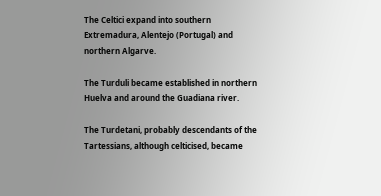The Celtici expand into southern Extremadura, Alentejo (Portugal) and northern Algarve.

The Turduli became established in northern Huelva and around the Guadiana river.

The Turdetani, probably descendants of the Tartessians, although celticised, became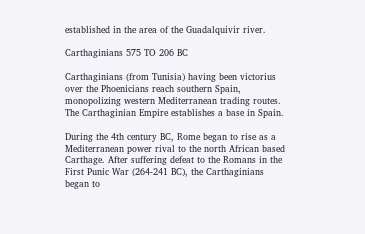established in the area of the Guadalquivir river.

Carthaginians 575 TO 206 BC

Carthaginians (from Tunisia) having been victorius over the Phoenicians reach southern Spain, monopolizing western Mediterranean trading routes. The Carthaginian Empire establishes a base in Spain.

During the 4th century BC, Rome began to rise as a Mediterranean power rival to the north African based Carthage. After suffering defeat to the Romans in the First Punic War (264-241 BC), the Carthaginians began to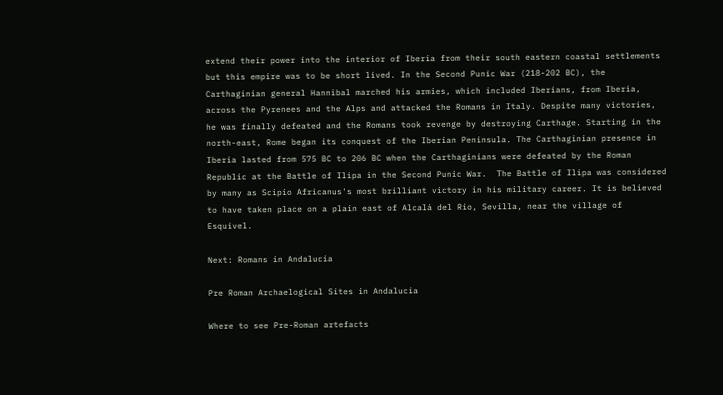extend their power into the interior of Iberia from their south eastern coastal settlements but this empire was to be short lived. In the Second Punic War (218-202 BC), the Carthaginian general Hannibal marched his armies, which included Iberians, from Iberia, across the Pyrenees and the Alps and attacked the Romans in Italy. Despite many victories, he was finally defeated and the Romans took revenge by destroying Carthage. Starting in the north-east, Rome began its conquest of the Iberian Peninsula. The Carthaginian presence in Iberia lasted from 575 BC to 206 BC when the Carthaginians were defeated by the Roman Republic at the Battle of Ilipa in the Second Punic War.  The Battle of Ilipa was considered by many as Scipio Africanus's most brilliant victory in his military career. It is believed to have taken place on a plain east of Alcalá del Rio, Sevilla, near the village of Esquivel.

Next: Romans in Andalucia

Pre Roman Archaelogical Sites in Andalucia

Where to see Pre-Roman artefacts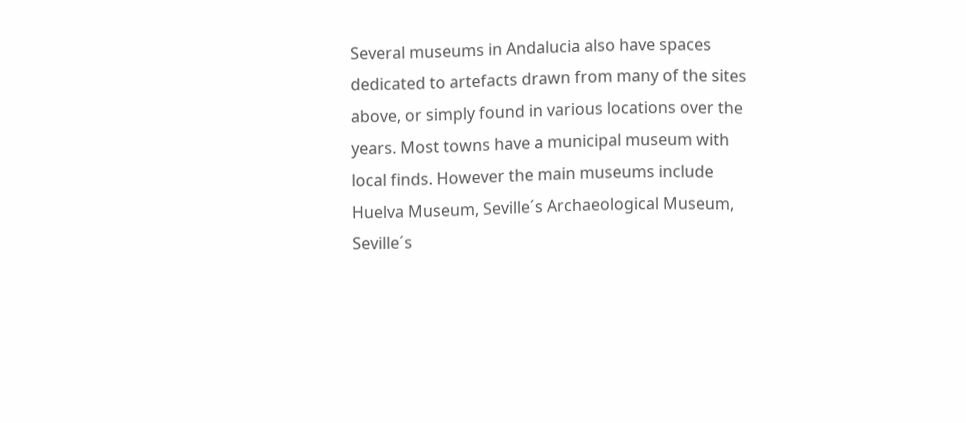Several museums in Andalucia also have spaces dedicated to artefacts drawn from many of the sites above, or simply found in various locations over the years. Most towns have a municipal museum with local finds. However the main museums include Huelva Museum, Seville´s Archaeological Museum, Seville´s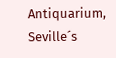Antiquarium, Seville´s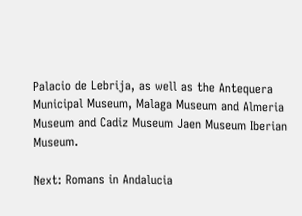Palacio de Lebrija, as well as the Antequera Municipal Museum, Malaga Museum and Almeria Museum and Cadiz Museum Jaen Museum Iberian Museum.

Next: Romans in Andalucia